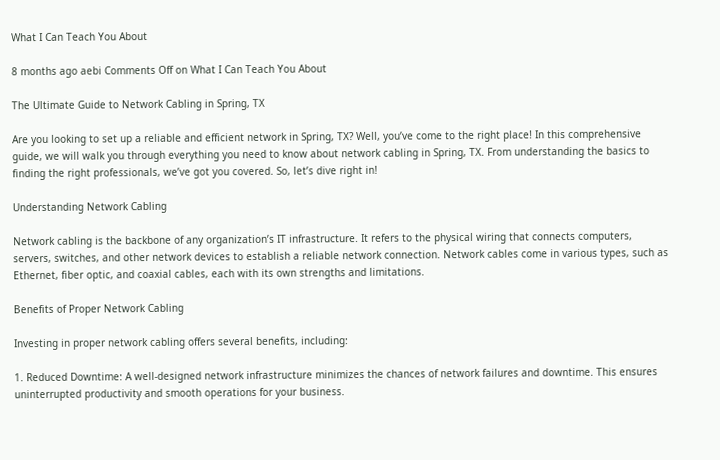What I Can Teach You About

8 months ago aebi Comments Off on What I Can Teach You About

The Ultimate Guide to Network Cabling in Spring, TX

Are you looking to set up a reliable and efficient network in Spring, TX? Well, you’ve come to the right place! In this comprehensive guide, we will walk you through everything you need to know about network cabling in Spring, TX. From understanding the basics to finding the right professionals, we’ve got you covered. So, let’s dive right in!

Understanding Network Cabling

Network cabling is the backbone of any organization’s IT infrastructure. It refers to the physical wiring that connects computers, servers, switches, and other network devices to establish a reliable network connection. Network cables come in various types, such as Ethernet, fiber optic, and coaxial cables, each with its own strengths and limitations.

Benefits of Proper Network Cabling

Investing in proper network cabling offers several benefits, including:

1. Reduced Downtime: A well-designed network infrastructure minimizes the chances of network failures and downtime. This ensures uninterrupted productivity and smooth operations for your business.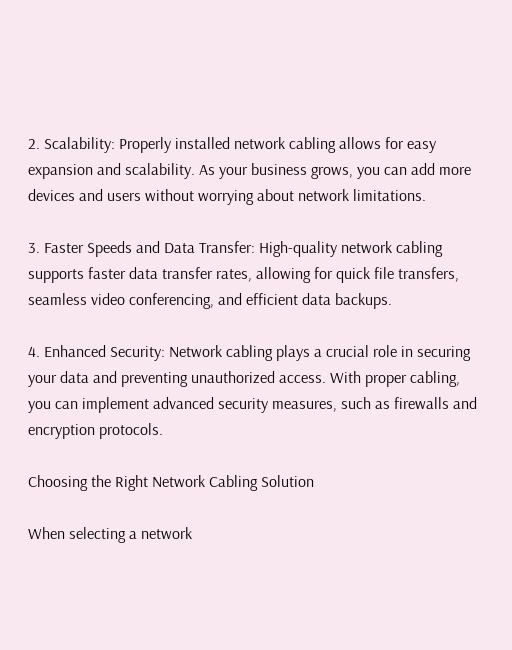2. Scalability: Properly installed network cabling allows for easy expansion and scalability. As your business grows, you can add more devices and users without worrying about network limitations.

3. Faster Speeds and Data Transfer: High-quality network cabling supports faster data transfer rates, allowing for quick file transfers, seamless video conferencing, and efficient data backups.

4. Enhanced Security: Network cabling plays a crucial role in securing your data and preventing unauthorized access. With proper cabling, you can implement advanced security measures, such as firewalls and encryption protocols.

Choosing the Right Network Cabling Solution

When selecting a network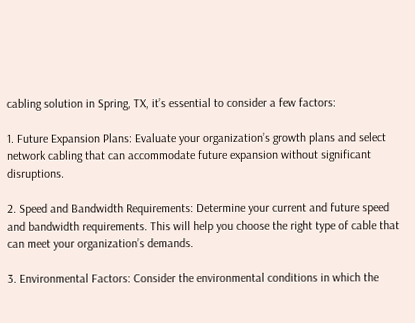cabling solution in Spring, TX, it’s essential to consider a few factors:

1. Future Expansion Plans: Evaluate your organization’s growth plans and select network cabling that can accommodate future expansion without significant disruptions.

2. Speed and Bandwidth Requirements: Determine your current and future speed and bandwidth requirements. This will help you choose the right type of cable that can meet your organization’s demands.

3. Environmental Factors: Consider the environmental conditions in which the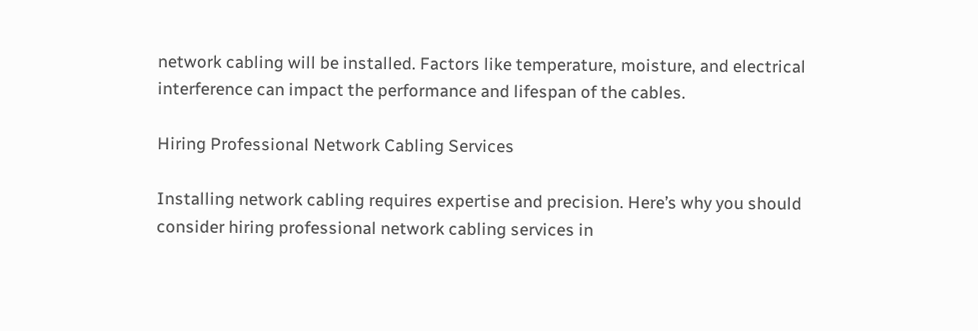network cabling will be installed. Factors like temperature, moisture, and electrical interference can impact the performance and lifespan of the cables.

Hiring Professional Network Cabling Services

Installing network cabling requires expertise and precision. Here’s why you should consider hiring professional network cabling services in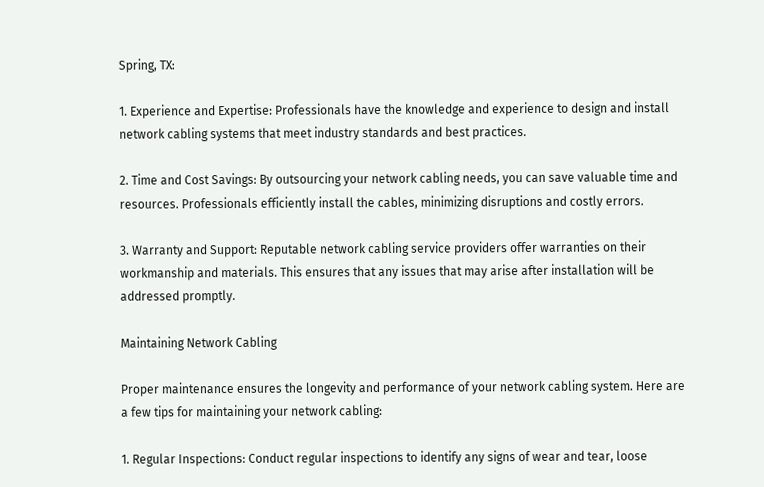Spring, TX:

1. Experience and Expertise: Professionals have the knowledge and experience to design and install network cabling systems that meet industry standards and best practices.

2. Time and Cost Savings: By outsourcing your network cabling needs, you can save valuable time and resources. Professionals efficiently install the cables, minimizing disruptions and costly errors.

3. Warranty and Support: Reputable network cabling service providers offer warranties on their workmanship and materials. This ensures that any issues that may arise after installation will be addressed promptly.

Maintaining Network Cabling

Proper maintenance ensures the longevity and performance of your network cabling system. Here are a few tips for maintaining your network cabling:

1. Regular Inspections: Conduct regular inspections to identify any signs of wear and tear, loose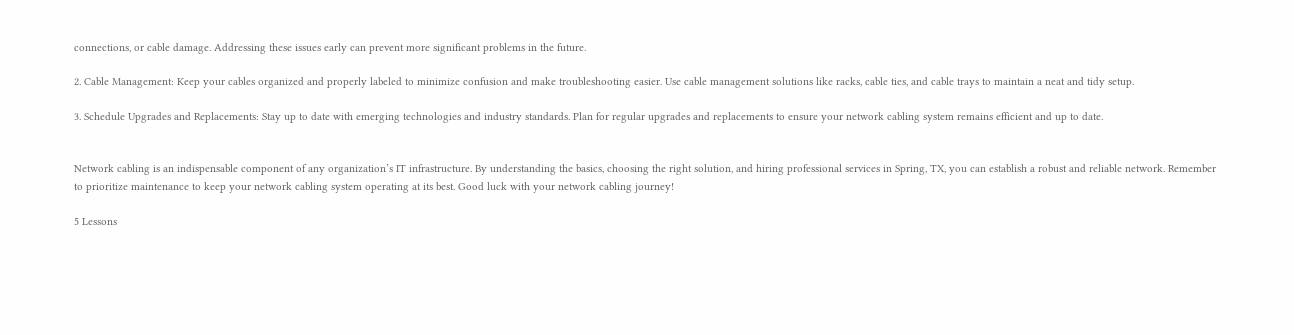connections, or cable damage. Addressing these issues early can prevent more significant problems in the future.

2. Cable Management: Keep your cables organized and properly labeled to minimize confusion and make troubleshooting easier. Use cable management solutions like racks, cable ties, and cable trays to maintain a neat and tidy setup.

3. Schedule Upgrades and Replacements: Stay up to date with emerging technologies and industry standards. Plan for regular upgrades and replacements to ensure your network cabling system remains efficient and up to date.


Network cabling is an indispensable component of any organization’s IT infrastructure. By understanding the basics, choosing the right solution, and hiring professional services in Spring, TX, you can establish a robust and reliable network. Remember to prioritize maintenance to keep your network cabling system operating at its best. Good luck with your network cabling journey!

5 Lessons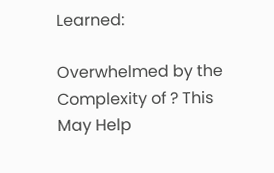Learned:

Overwhelmed by the Complexity of ? This May Help